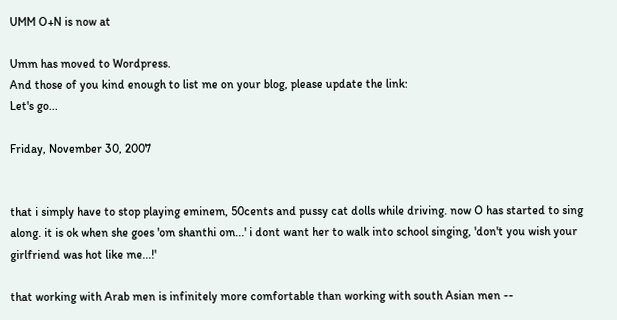UMM O+N is now at

Umm has moved to Wordpress.
And those of you kind enough to list me on your blog, please update the link:
Let's go...

Friday, November 30, 2007


that i simply have to stop playing eminem, 50cents and pussy cat dolls while driving. now O has started to sing along. it is ok when she goes 'om shanthi om...' i dont want her to walk into school singing, 'don't you wish your girlfriend was hot like me...!'

that working with Arab men is infinitely more comfortable than working with south Asian men --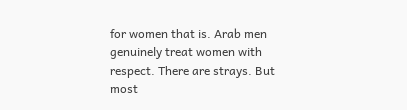for women that is. Arab men genuinely treat women with respect. There are strays. But most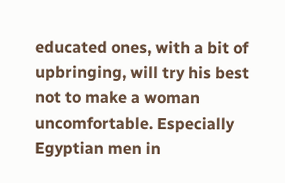educated ones, with a bit of upbringing, will try his best not to make a woman uncomfortable. Especially Egyptian men in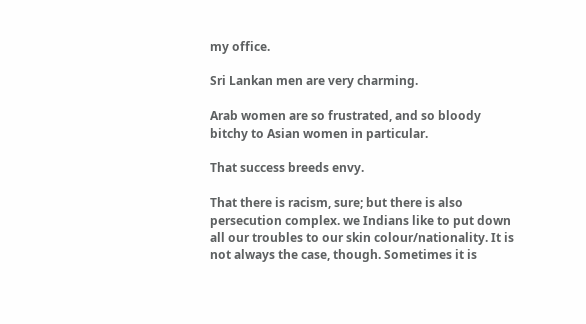my office.

Sri Lankan men are very charming.

Arab women are so frustrated, and so bloody bitchy to Asian women in particular.

That success breeds envy.

That there is racism, sure; but there is also persecution complex. we Indians like to put down all our troubles to our skin colour/nationality. It is not always the case, though. Sometimes it is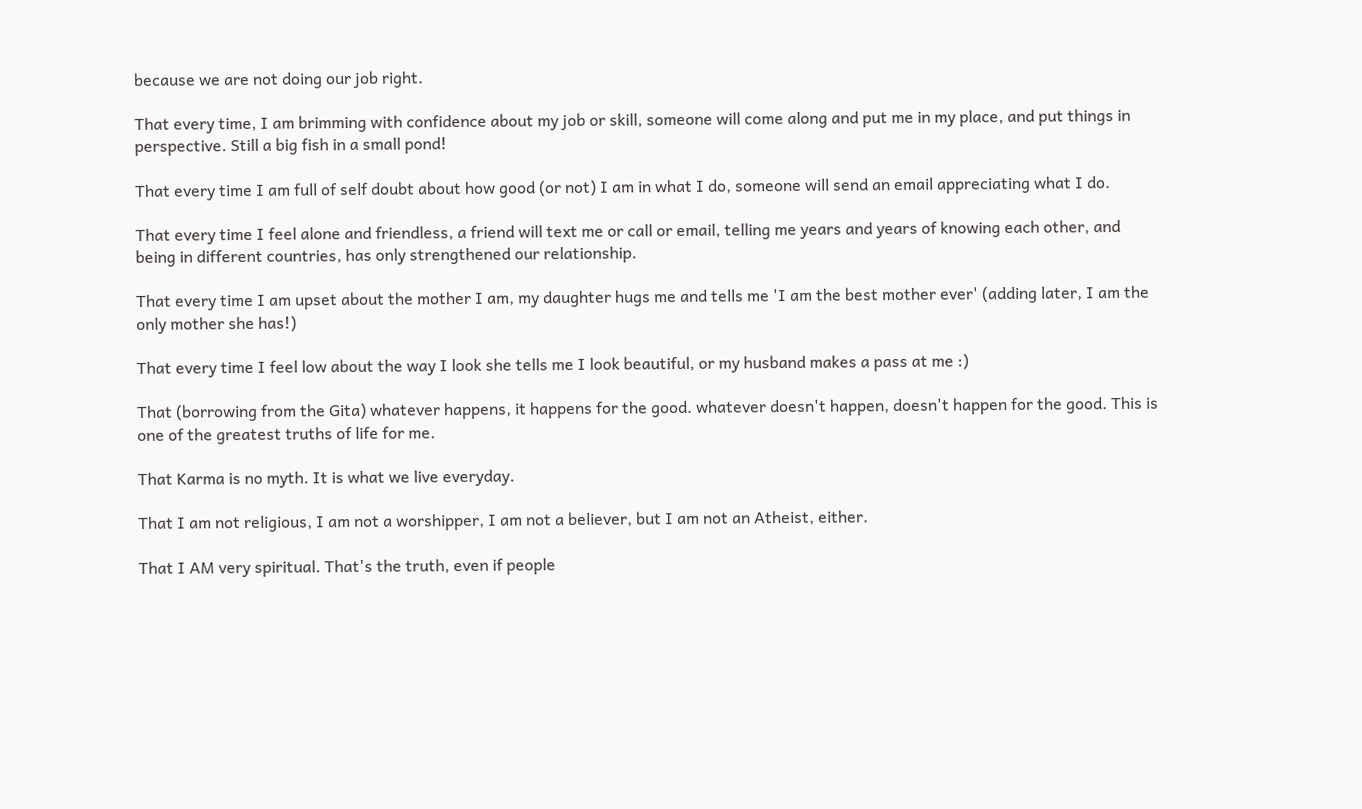because we are not doing our job right.

That every time, I am brimming with confidence about my job or skill, someone will come along and put me in my place, and put things in perspective. Still a big fish in a small pond!

That every time I am full of self doubt about how good (or not) I am in what I do, someone will send an email appreciating what I do.

That every time I feel alone and friendless, a friend will text me or call or email, telling me years and years of knowing each other, and being in different countries, has only strengthened our relationship.

That every time I am upset about the mother I am, my daughter hugs me and tells me 'I am the best mother ever' (adding later, I am the only mother she has!)

That every time I feel low about the way I look she tells me I look beautiful, or my husband makes a pass at me :)

That (borrowing from the Gita) whatever happens, it happens for the good. whatever doesn't happen, doesn't happen for the good. This is one of the greatest truths of life for me.

That Karma is no myth. It is what we live everyday.

That I am not religious, I am not a worshipper, I am not a believer, but I am not an Atheist, either.

That I AM very spiritual. That's the truth, even if people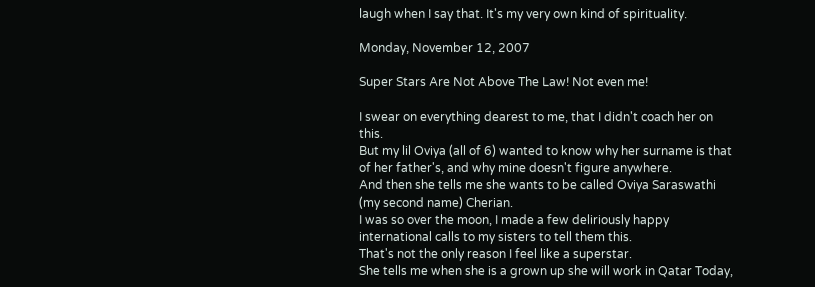laugh when I say that. It's my very own kind of spirituality.

Monday, November 12, 2007

Super Stars Are Not Above The Law! Not even me!

I swear on everything dearest to me, that I didn't coach her on this.
But my lil Oviya (all of 6) wanted to know why her surname is that of her father's, and why mine doesn't figure anywhere.
And then she tells me she wants to be called Oviya Saraswathi (my second name) Cherian.
I was so over the moon, I made a few deliriously happy international calls to my sisters to tell them this.
That's not the only reason I feel like a superstar.
She tells me when she is a grown up she will work in Qatar Today,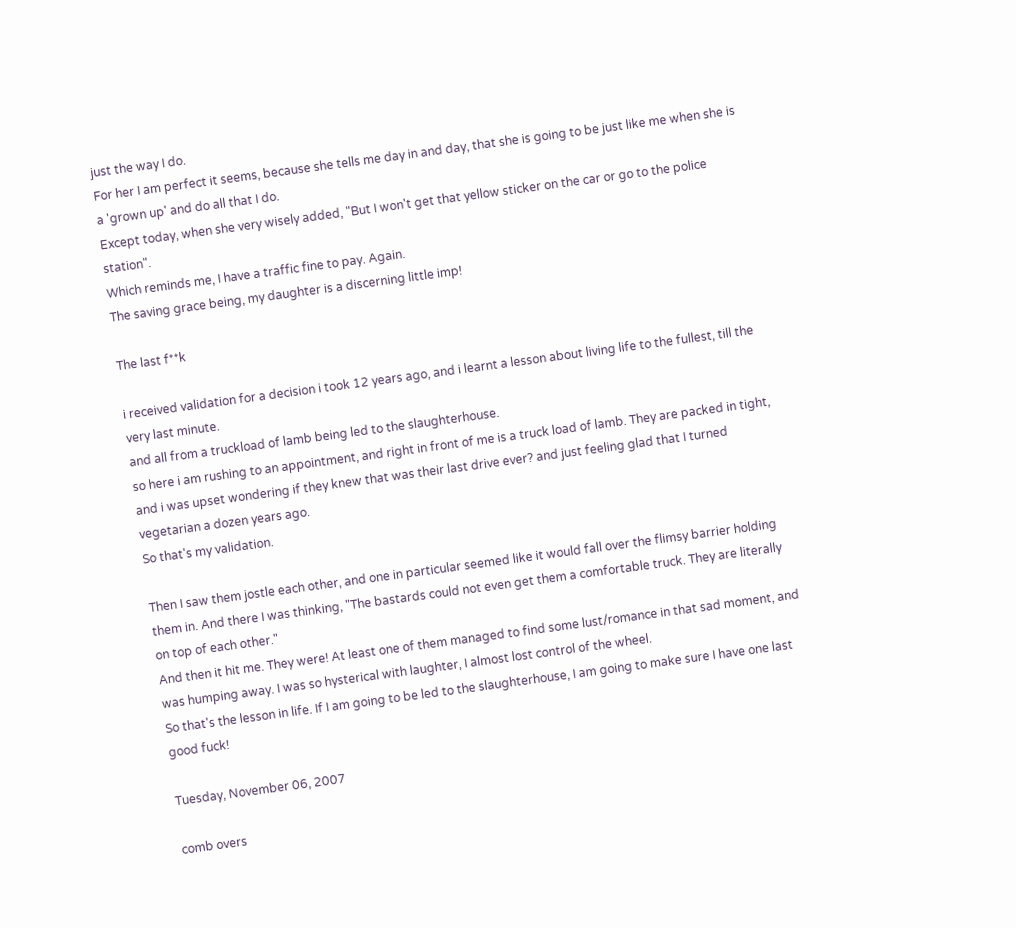just the way I do.
For her I am perfect it seems, because she tells me day in and day, that she is going to be just like me when she is a 'grown up' and do all that I do.
Except today, when she very wisely added, "But I won't get that yellow sticker on the car or go to the police station".
Which reminds me, I have a traffic fine to pay. Again.
The saving grace being, my daughter is a discerning little imp!

The last f**k

i received validation for a decision i took 12 years ago, and i learnt a lesson about living life to the fullest, till the very last minute.
and all from a truckload of lamb being led to the slaughterhouse.
so here i am rushing to an appointment, and right in front of me is a truck load of lamb. They are packed in tight, and i was upset wondering if they knew that was their last drive ever? and just feeling glad that I turned vegetarian a dozen years ago.
So that's my validation.

Then I saw them jostle each other, and one in particular seemed like it would fall over the flimsy barrier holding them in. And there I was thinking, "The bastards could not even get them a comfortable truck. They are literally on top of each other."
And then it hit me. They were! At least one of them managed to find some lust/romance in that sad moment, and was humping away. I was so hysterical with laughter, I almost lost control of the wheel.
So that's the lesson in life. If I am going to be led to the slaughterhouse, I am going to make sure I have one last good fuck!

Tuesday, November 06, 2007

comb overs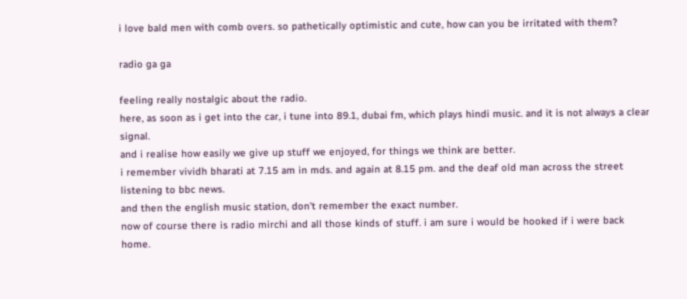i love bald men with comb overs. so pathetically optimistic and cute, how can you be irritated with them?

radio ga ga

feeling really nostalgic about the radio.
here, as soon as i get into the car, i tune into 89.1, dubai fm, which plays hindi music. and it is not always a clear signal.
and i realise how easily we give up stuff we enjoyed, for things we think are better.
i remember vividh bharati at 7.15 am in mds. and again at 8.15 pm. and the deaf old man across the street listening to bbc news.
and then the english music station, don't remember the exact number.
now of course there is radio mirchi and all those kinds of stuff. i am sure i would be hooked if i were back home.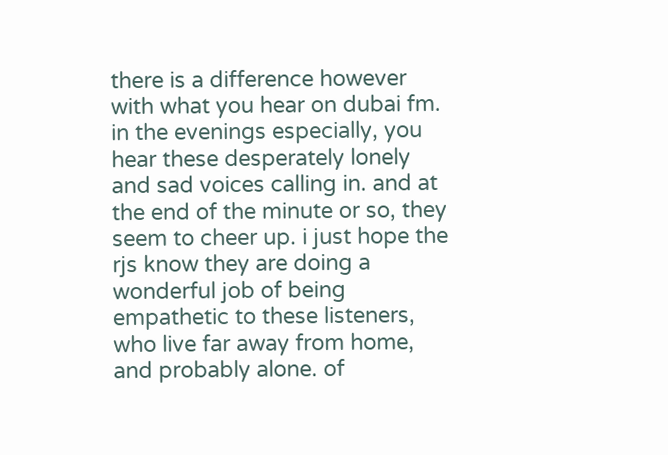there is a difference however with what you hear on dubai fm. in the evenings especially, you hear these desperately lonely and sad voices calling in. and at the end of the minute or so, they seem to cheer up. i just hope the rjs know they are doing a wonderful job of being empathetic to these listeners, who live far away from home, and probably alone. of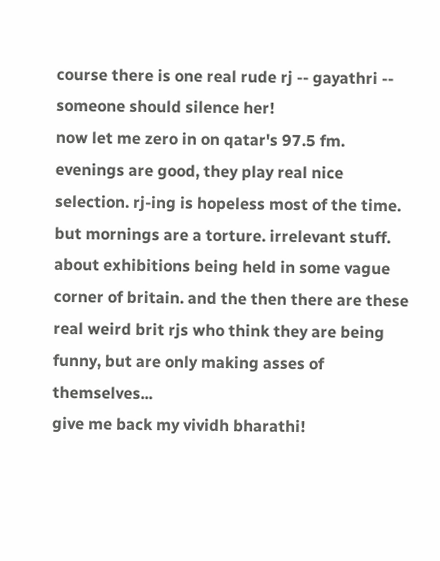course there is one real rude rj -- gayathri -- someone should silence her!
now let me zero in on qatar's 97.5 fm. evenings are good, they play real nice selection. rj-ing is hopeless most of the time. but mornings are a torture. irrelevant stuff. about exhibitions being held in some vague corner of britain. and the then there are these real weird brit rjs who think they are being funny, but are only making asses of themselves...
give me back my vividh bharathi!